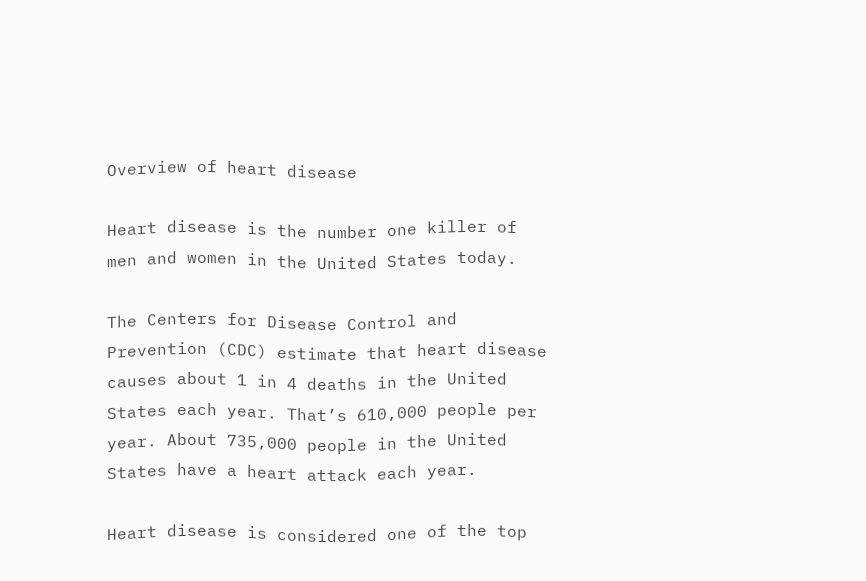Overview of heart disease

Heart disease is the number one killer of men and women in the United States today.

The Centers for Disease Control and Prevention (CDC) estimate that heart disease causes about 1 in 4 deaths in the United States each year. That’s 610,000 people per year. About 735,000 people in the United States have a heart attack each year.

Heart disease is considered one of the top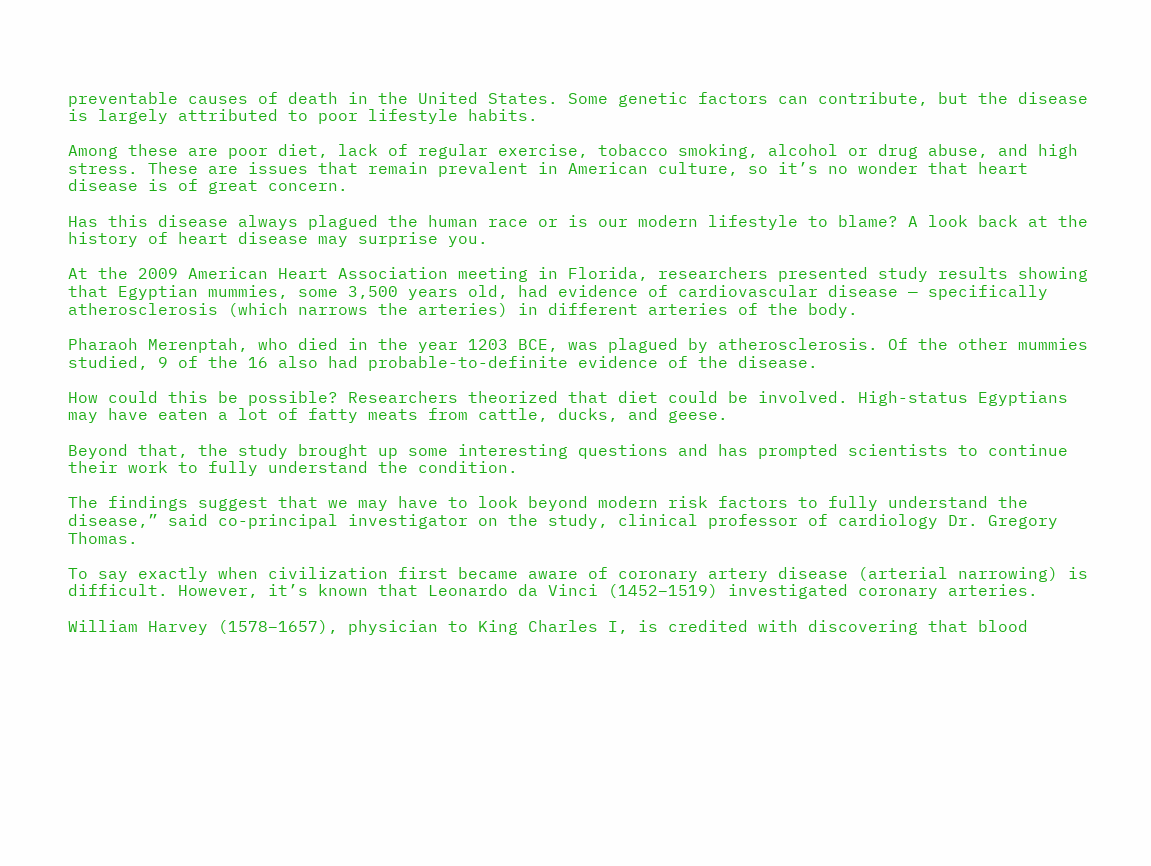preventable causes of death in the United States. Some genetic factors can contribute, but the disease is largely attributed to poor lifestyle habits.

Among these are poor diet, lack of regular exercise, tobacco smoking, alcohol or drug abuse, and high stress. These are issues that remain prevalent in American culture, so it’s no wonder that heart disease is of great concern.

Has this disease always plagued the human race or is our modern lifestyle to blame? A look back at the history of heart disease may surprise you.

At the 2009 American Heart Association meeting in Florida, researchers presented study results showing that Egyptian mummies, some 3,500 years old, had evidence of cardiovascular disease — specifically atherosclerosis (which narrows the arteries) in different arteries of the body.

Pharaoh Merenptah, who died in the year 1203 BCE, was plagued by atherosclerosis. Of the other mummies studied, 9 of the 16 also had probable-to-definite evidence of the disease.

How could this be possible? Researchers theorized that diet could be involved. High-status Egyptians may have eaten a lot of fatty meats from cattle, ducks, and geese.

Beyond that, the study brought up some interesting questions and has prompted scientists to continue their work to fully understand the condition.

The findings suggest that we may have to look beyond modern risk factors to fully understand the disease,” said co-principal investigator on the study, clinical professor of cardiology Dr. Gregory Thomas.

To say exactly when civilization first became aware of coronary artery disease (arterial narrowing) is difficult. However, it’s known that Leonardo da Vinci (1452–1519) investigated coronary arteries.

William Harvey (1578–1657), physician to King Charles I, is credited with discovering that blood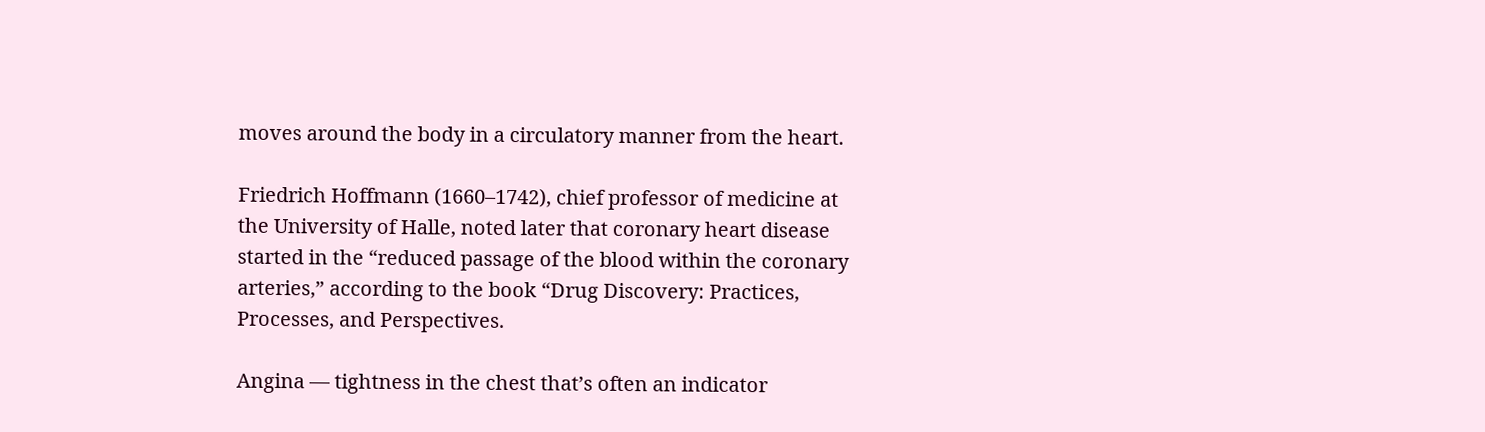moves around the body in a circulatory manner from the heart.

Friedrich Hoffmann (1660–1742), chief professor of medicine at the University of Halle, noted later that coronary heart disease started in the “reduced passage of the blood within the coronary arteries,” according to the book “Drug Discovery: Practices, Processes, and Perspectives.

Angina — tightness in the chest that’s often an indicator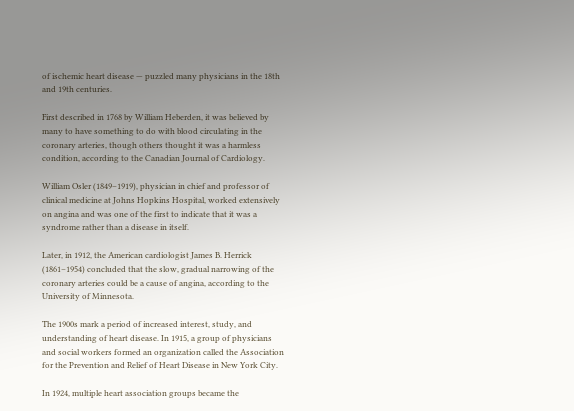of ischemic heart disease — puzzled many physicians in the 18th and 19th centuries.

First described in 1768 by William Heberden, it was believed by many to have something to do with blood circulating in the coronary arteries, though others thought it was a harmless condition, according to the Canadian Journal of Cardiology.

William Osler (1849–1919), physician in chief and professor of clinical medicine at Johns Hopkins Hospital, worked extensively on angina and was one of the first to indicate that it was a syndrome rather than a disease in itself.

Later, in 1912, the American cardiologist James B. Herrick (1861–1954) concluded that the slow, gradual narrowing of the coronary arteries could be a cause of angina, according to the University of Minnesota.

The 1900s mark a period of increased interest, study, and understanding of heart disease. In 1915, a group of physicians and social workers formed an organization called the Association for the Prevention and Relief of Heart Disease in New York City.

In 1924, multiple heart association groups became the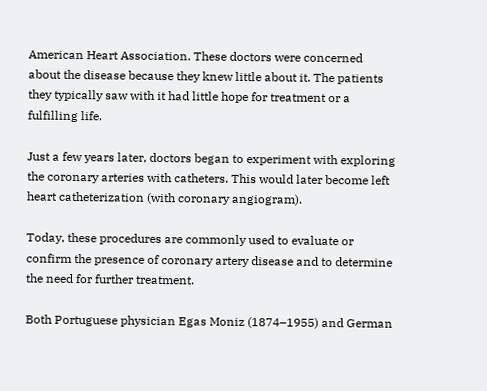American Heart Association. These doctors were concerned about the disease because they knew little about it. The patients they typically saw with it had little hope for treatment or a fulfilling life.

Just a few years later, doctors began to experiment with exploring the coronary arteries with catheters. This would later become left heart catheterization (with coronary angiogram).

Today, these procedures are commonly used to evaluate or confirm the presence of coronary artery disease and to determine the need for further treatment.

Both Portuguese physician Egas Moniz (1874–1955) and German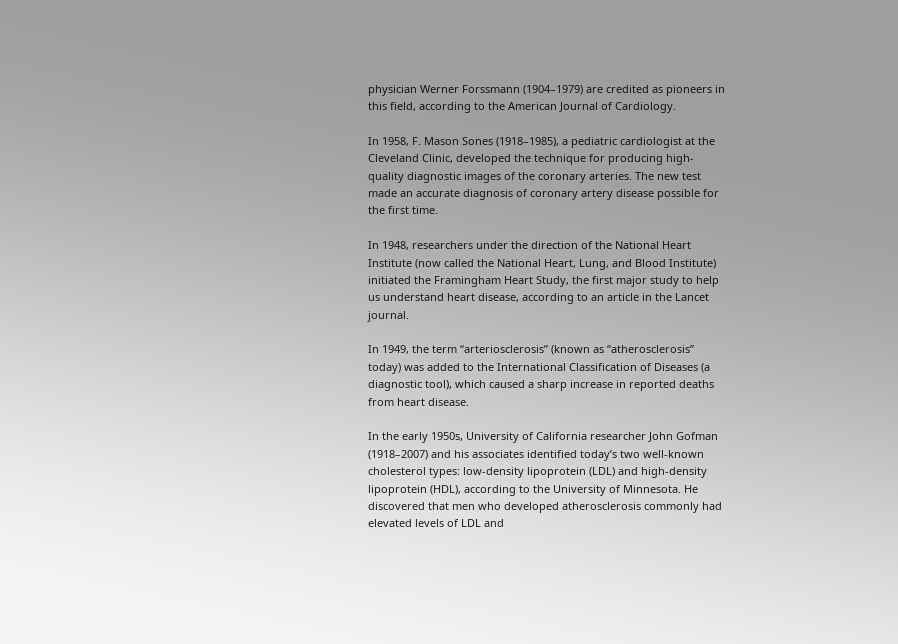physician Werner Forssmann (1904–1979) are credited as pioneers in this field, according to the American Journal of Cardiology.

In 1958, F. Mason Sones (1918–1985), a pediatric cardiologist at the Cleveland Clinic, developed the technique for producing high-quality diagnostic images of the coronary arteries. The new test made an accurate diagnosis of coronary artery disease possible for the first time.

In 1948, researchers under the direction of the National Heart Institute (now called the National Heart, Lung, and Blood Institute) initiated the Framingham Heart Study, the first major study to help us understand heart disease, according to an article in the Lancet journal.

In 1949, the term “arteriosclerosis” (known as “atherosclerosis” today) was added to the International Classification of Diseases (a diagnostic tool), which caused a sharp increase in reported deaths from heart disease.

In the early 1950s, University of California researcher John Gofman (1918–2007) and his associates identified today’s two well-known cholesterol types: low-density lipoprotein (LDL) and high-density lipoprotein (HDL), according to the University of Minnesota. He discovered that men who developed atherosclerosis commonly had elevated levels of LDL and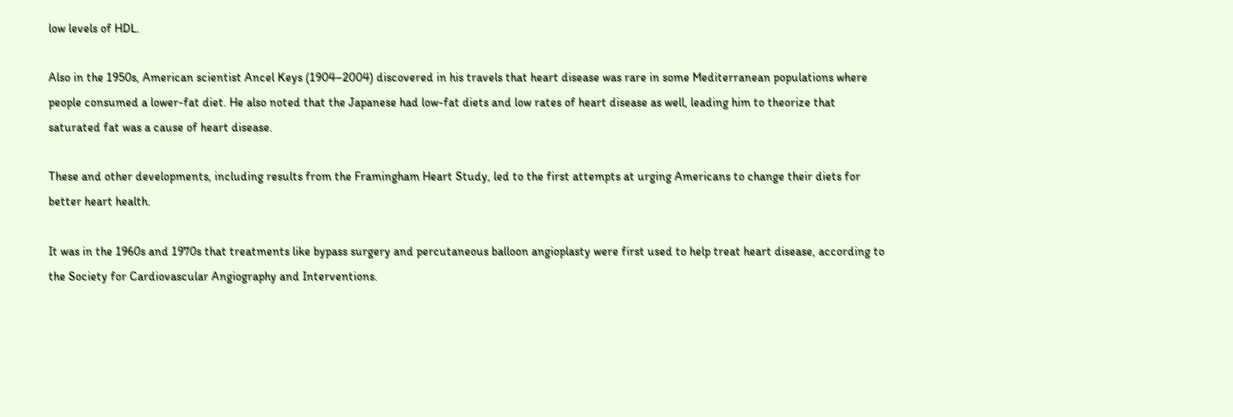low levels of HDL.

Also in the 1950s, American scientist Ancel Keys (1904–2004) discovered in his travels that heart disease was rare in some Mediterranean populations where people consumed a lower-fat diet. He also noted that the Japanese had low-fat diets and low rates of heart disease as well, leading him to theorize that saturated fat was a cause of heart disease.

These and other developments, including results from the Framingham Heart Study, led to the first attempts at urging Americans to change their diets for better heart health.

It was in the 1960s and 1970s that treatments like bypass surgery and percutaneous balloon angioplasty were first used to help treat heart disease, according to the Society for Cardiovascular Angiography and Interventions.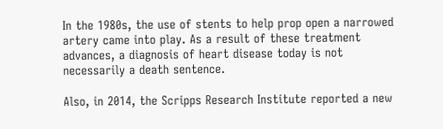In the 1980s, the use of stents to help prop open a narrowed artery came into play. As a result of these treatment advances, a diagnosis of heart disease today is not necessarily a death sentence.

Also, in 2014, the Scripps Research Institute reported a new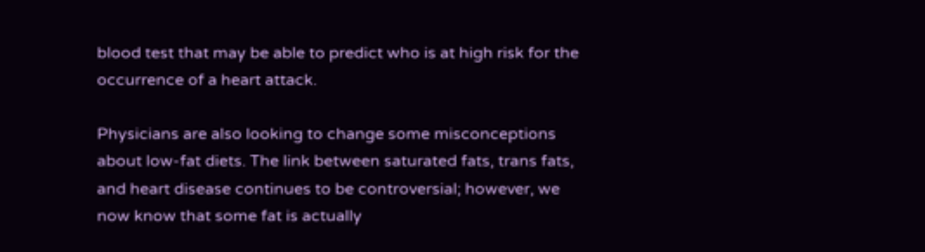blood test that may be able to predict who is at high risk for the occurrence of a heart attack.

Physicians are also looking to change some misconceptions about low-fat diets. The link between saturated fats, trans fats, and heart disease continues to be controversial; however, we now know that some fat is actually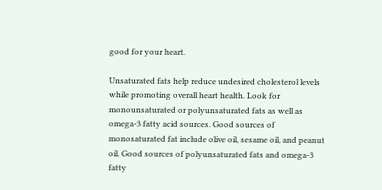good for your heart.

Unsaturated fats help reduce undesired cholesterol levels while promoting overall heart health. Look for monounsaturated or polyunsaturated fats as well as omega-3 fatty acid sources. Good sources of monosaturated fat include olive oil, sesame oil, and peanut oil. Good sources of polyunsaturated fats and omega-3 fatty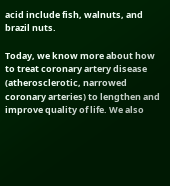acid include fish, walnuts, and brazil nuts.

Today, we know more about how to treat coronary artery disease (atherosclerotic, narrowed coronary arteries) to lengthen and improve quality of life. We also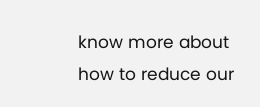know more about how to reduce our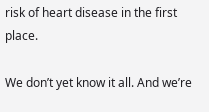risk of heart disease in the first place.

We don’t yet know it all. And we’re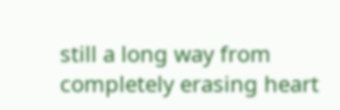still a long way from completely erasing heart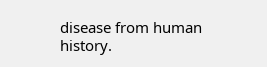disease from human history.